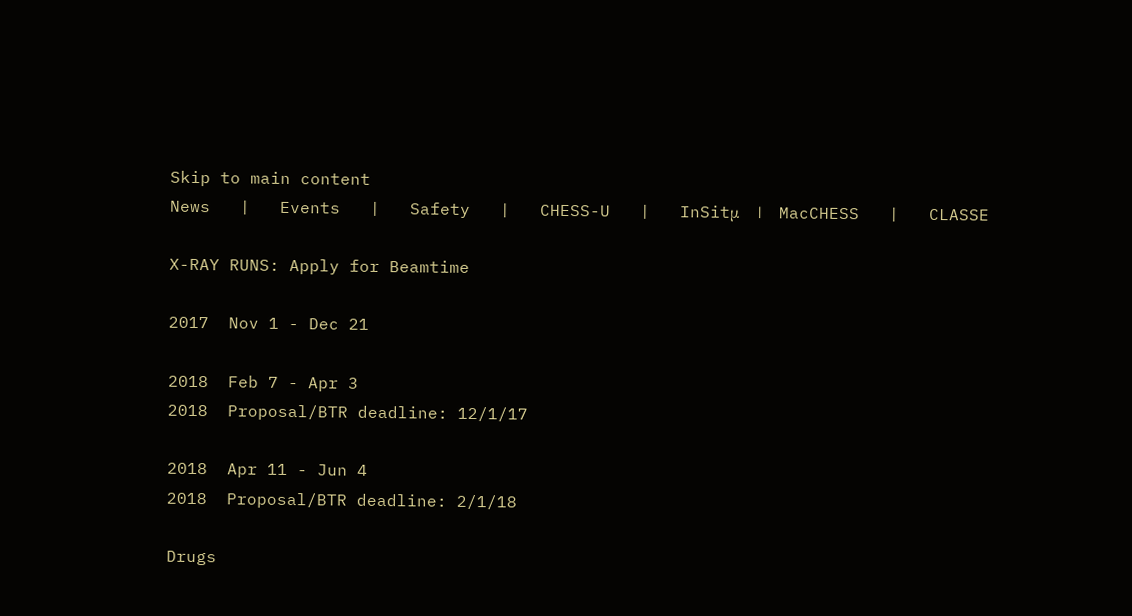Skip to main content
News   |   Events   |   Safety   |   CHESS-U   |   InSitμ   |   MacCHESS   |   CLASSE

X-RAY RUNS: Apply for Beamtime

2017  Nov 1 - Dec 21

2018  Feb 7 - Apr 3
2018  Proposal/BTR deadline: 12/1/17

2018  Apr 11 - Jun 4
2018  Proposal/BTR deadline: 2/1/18

Drugs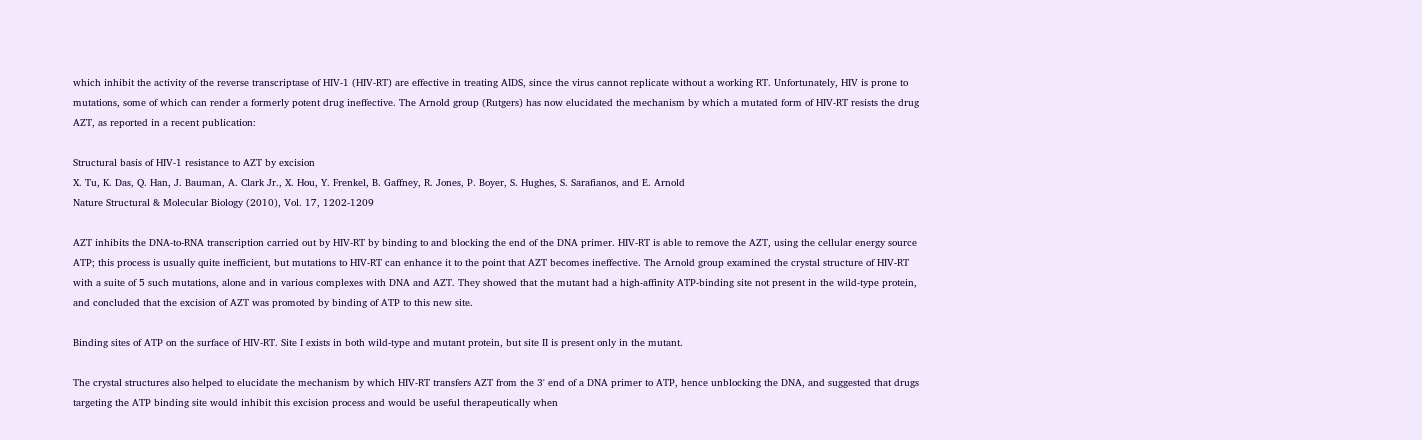which inhibit the activity of the reverse transcriptase of HIV-1 (HIV-RT) are effective in treating AIDS, since the virus cannot replicate without a working RT. Unfortunately, HIV is prone to mutations, some of which can render a formerly potent drug ineffective. The Arnold group (Rutgers) has now elucidated the mechanism by which a mutated form of HIV-RT resists the drug AZT, as reported in a recent publication:

Structural basis of HIV-1 resistance to AZT by excision
X. Tu, K. Das, Q. Han, J. Bauman, A. Clark Jr., X. Hou, Y. Frenkel, B. Gaffney, R. Jones, P. Boyer, S. Hughes, S. Sarafianos, and E. Arnold
Nature Structural & Molecular Biology (2010), Vol. 17, 1202-1209

AZT inhibits the DNA-to-RNA transcription carried out by HIV-RT by binding to and blocking the end of the DNA primer. HIV-RT is able to remove the AZT, using the cellular energy source ATP; this process is usually quite inefficient, but mutations to HIV-RT can enhance it to the point that AZT becomes ineffective. The Arnold group examined the crystal structure of HIV-RT with a suite of 5 such mutations, alone and in various complexes with DNA and AZT. They showed that the mutant had a high-affinity ATP-binding site not present in the wild-type protein, and concluded that the excision of AZT was promoted by binding of ATP to this new site.

Binding sites of ATP on the surface of HIV-RT. Site I exists in both wild-type and mutant protein, but site II is present only in the mutant.

The crystal structures also helped to elucidate the mechanism by which HIV-RT transfers AZT from the 3' end of a DNA primer to ATP, hence unblocking the DNA, and suggested that drugs targeting the ATP binding site would inhibit this excision process and would be useful therapeutically when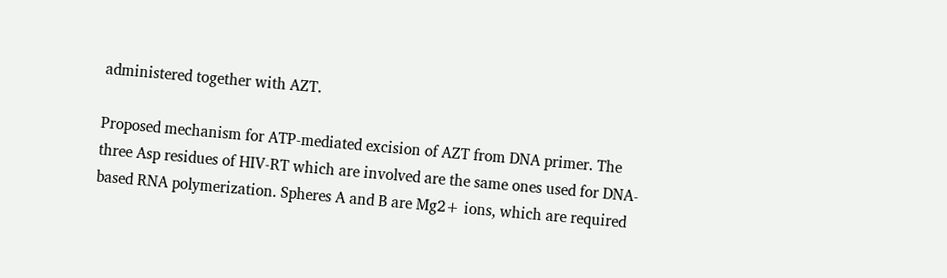administered together with AZT.

Proposed mechanism for ATP-mediated excision of AZT from DNA primer. The three Asp residues of HIV-RT which are involved are the same ones used for DNA-based RNA polymerization. Spheres A and B are Mg2+ ions, which are required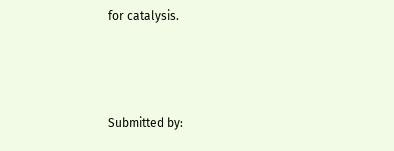for catalysis.



Submitted by: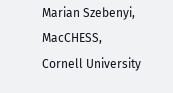Marian Szebenyi, MacCHESS, Cornell University